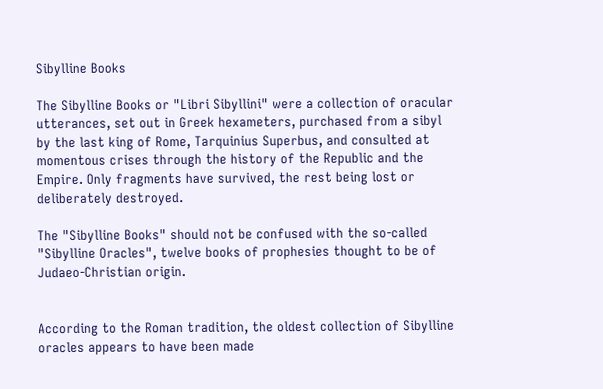Sibylline Books

The Sibylline Books or "Libri Sibyllini" were a collection of oracular utterances, set out in Greek hexameters, purchased from a sibyl by the last king of Rome, Tarquinius Superbus, and consulted at momentous crises through the history of the Republic and the Empire. Only fragments have survived, the rest being lost or deliberately destroyed.

The "Sibylline Books" should not be confused with the so-called "Sibylline Oracles", twelve books of prophesies thought to be of Judaeo-Christian origin.


According to the Roman tradition, the oldest collection of Sibylline oracles appears to have been made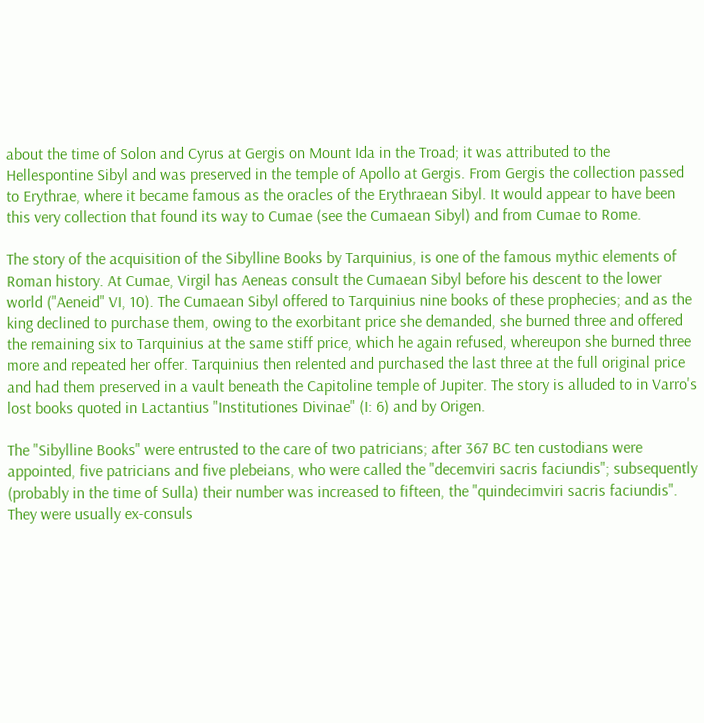about the time of Solon and Cyrus at Gergis on Mount Ida in the Troad; it was attributed to the Hellespontine Sibyl and was preserved in the temple of Apollo at Gergis. From Gergis the collection passed to Erythrae, where it became famous as the oracles of the Erythraean Sibyl. It would appear to have been this very collection that found its way to Cumae (see the Cumaean Sibyl) and from Cumae to Rome.

The story of the acquisition of the Sibylline Books by Tarquinius, is one of the famous mythic elements of Roman history. At Cumae, Virgil has Aeneas consult the Cumaean Sibyl before his descent to the lower world ("Aeneid" VI, 10). The Cumaean Sibyl offered to Tarquinius nine books of these prophecies; and as the king declined to purchase them, owing to the exorbitant price she demanded, she burned three and offered the remaining six to Tarquinius at the same stiff price, which he again refused, whereupon she burned three more and repeated her offer. Tarquinius then relented and purchased the last three at the full original price and had them preserved in a vault beneath the Capitoline temple of Jupiter. The story is alluded to in Varro's lost books quoted in Lactantius "Institutiones Divinae" (I: 6) and by Origen.

The "Sibylline Books" were entrusted to the care of two patricians; after 367 BC ten custodians were appointed, five patricians and five plebeians, who were called the "decemviri sacris faciundis"; subsequently (probably in the time of Sulla) their number was increased to fifteen, the "quindecimviri sacris faciundis". They were usually ex-consuls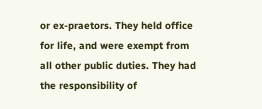or ex-praetors. They held office for life, and were exempt from all other public duties. They had the responsibility of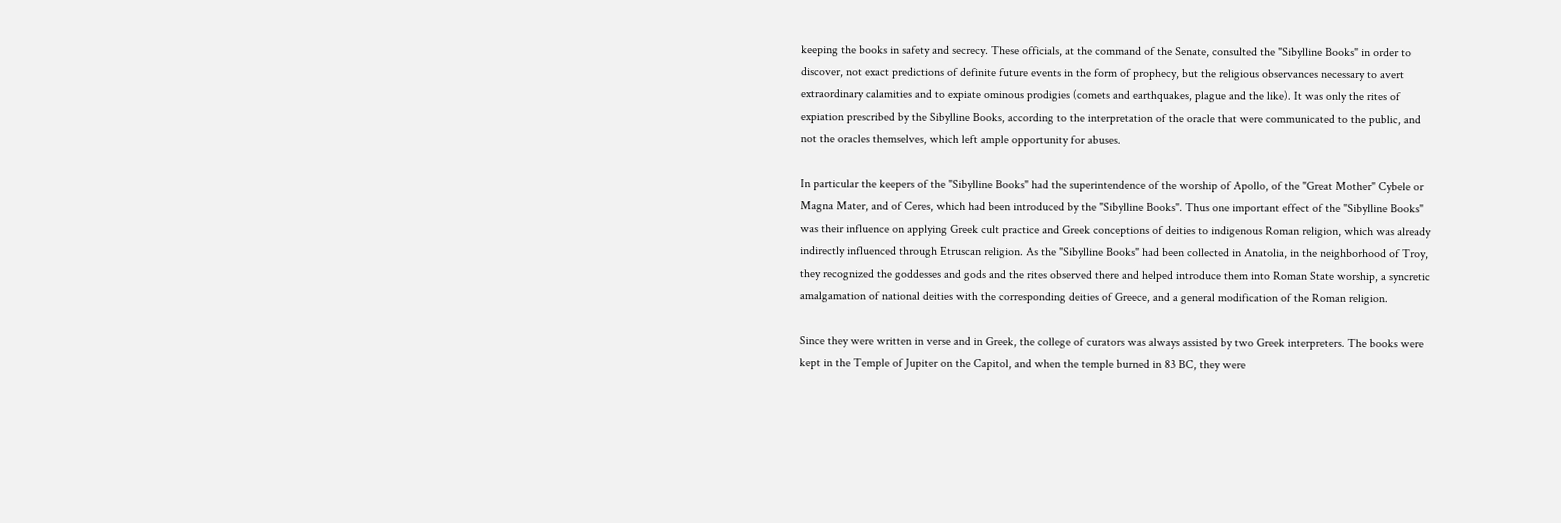keeping the books in safety and secrecy. These officials, at the command of the Senate, consulted the "Sibylline Books" in order to discover, not exact predictions of definite future events in the form of prophecy, but the religious observances necessary to avert extraordinary calamities and to expiate ominous prodigies (comets and earthquakes, plague and the like). It was only the rites of expiation prescribed by the Sibylline Books, according to the interpretation of the oracle that were communicated to the public, and not the oracles themselves, which left ample opportunity for abuses.

In particular the keepers of the "Sibylline Books" had the superintendence of the worship of Apollo, of the "Great Mother" Cybele or Magna Mater, and of Ceres, which had been introduced by the "Sibylline Books". Thus one important effect of the "Sibylline Books" was their influence on applying Greek cult practice and Greek conceptions of deities to indigenous Roman religion, which was already indirectly influenced through Etruscan religion. As the "Sibylline Books" had been collected in Anatolia, in the neighborhood of Troy, they recognized the goddesses and gods and the rites observed there and helped introduce them into Roman State worship, a syncretic amalgamation of national deities with the corresponding deities of Greece, and a general modification of the Roman religion.

Since they were written in verse and in Greek, the college of curators was always assisted by two Greek interpreters. The books were kept in the Temple of Jupiter on the Capitol, and when the temple burned in 83 BC, they were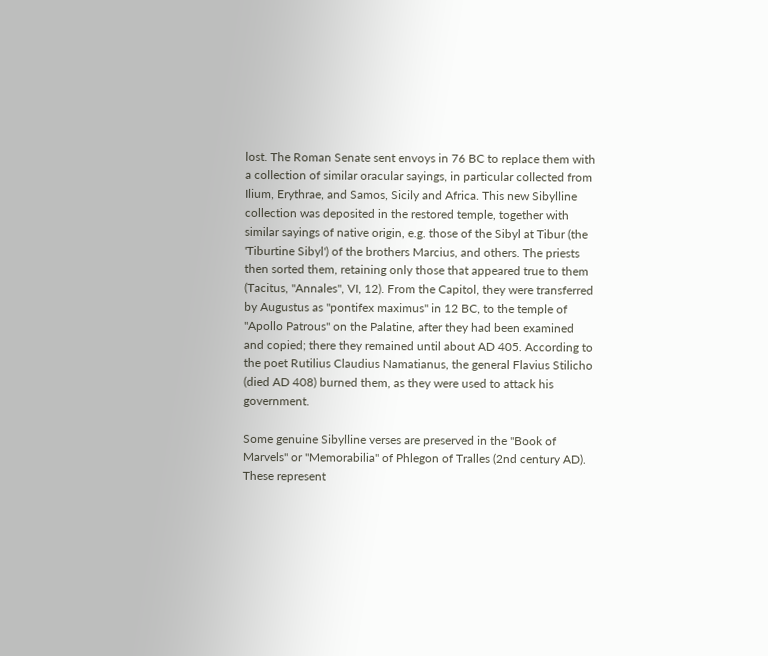lost. The Roman Senate sent envoys in 76 BC to replace them with a collection of similar oracular sayings, in particular collected from Ilium, Erythrae, and Samos, Sicily and Africa. This new Sibylline collection was deposited in the restored temple, together with similar sayings of native origin, e.g. those of the Sibyl at Tibur (the 'Tiburtine Sibyl') of the brothers Marcius, and others. The priests then sorted them, retaining only those that appeared true to them (Tacitus, "Annales", VI, 12). From the Capitol, they were transferred by Augustus as "pontifex maximus" in 12 BC, to the temple of "Apollo Patrous" on the Palatine, after they had been examined and copied; there they remained until about AD 405. According to the poet Rutilius Claudius Namatianus, the general Flavius Stilicho (died AD 408) burned them, as they were used to attack his government.

Some genuine Sibylline verses are preserved in the "Book of Marvels" or "Memorabilia" of Phlegon of Tralles (2nd century AD). These represent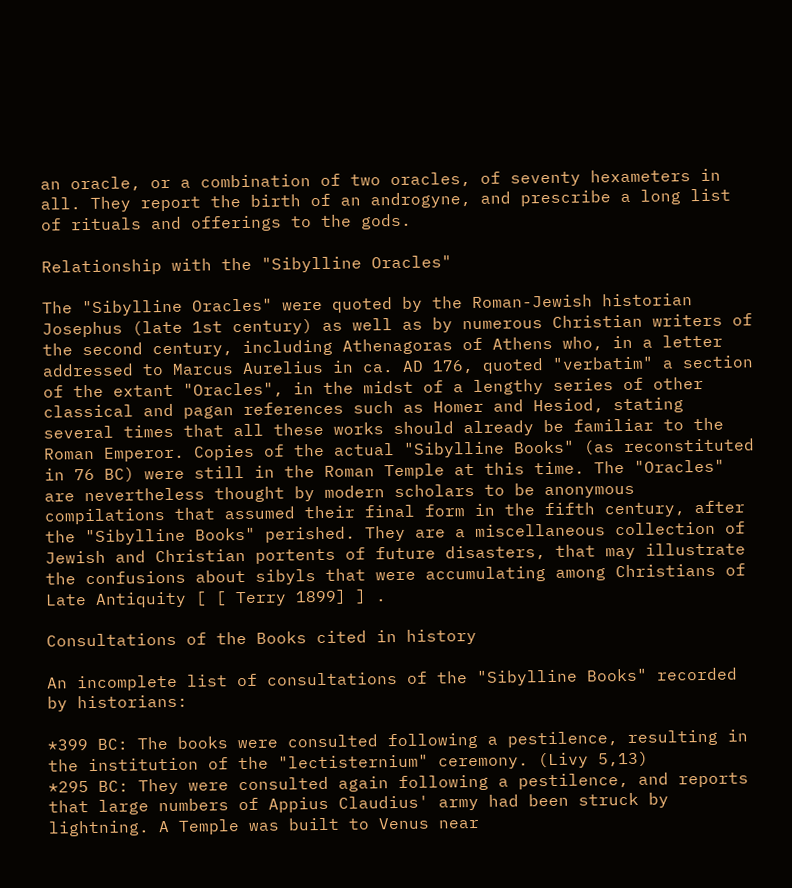an oracle, or a combination of two oracles, of seventy hexameters in all. They report the birth of an androgyne, and prescribe a long list of rituals and offerings to the gods.

Relationship with the "Sibylline Oracles"

The "Sibylline Oracles" were quoted by the Roman-Jewish historian Josephus (late 1st century) as well as by numerous Christian writers of the second century, including Athenagoras of Athens who, in a letter addressed to Marcus Aurelius in ca. AD 176, quoted "verbatim" a section of the extant "Oracles", in the midst of a lengthy series of other classical and pagan references such as Homer and Hesiod, stating several times that all these works should already be familiar to the Roman Emperor. Copies of the actual "Sibylline Books" (as reconstituted in 76 BC) were still in the Roman Temple at this time. The "Oracles" are nevertheless thought by modern scholars to be anonymous compilations that assumed their final form in the fifth century, after the "Sibylline Books" perished. They are a miscellaneous collection of Jewish and Christian portents of future disasters, that may illustrate the confusions about sibyls that were accumulating among Christians of Late Antiquity [ [ Terry 1899] ] .

Consultations of the Books cited in history

An incomplete list of consultations of the "Sibylline Books" recorded by historians:

*399 BC: The books were consulted following a pestilence, resulting in the institution of the "lectisternium" ceremony. (Livy 5,13)
*295 BC: They were consulted again following a pestilence, and reports that large numbers of Appius Claudius' army had been struck by lightning. A Temple was built to Venus near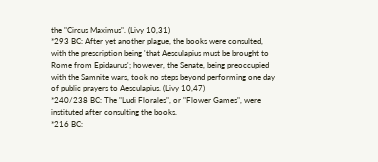the "Circus Maximus". (Livy 10,31)
*293 BC: After yet another plague, the books were consulted, with the prescription being 'that Aesculapius must be brought to Rome from Epidaurus'; however, the Senate, being preoccupied with the Samnite wars, took no steps beyond performing one day of public prayers to Aesculapius. (Livy 10,47)
*240/238 BC: The "Ludi Florales", or "Flower Games", were instituted after consulting the books.
*216 BC: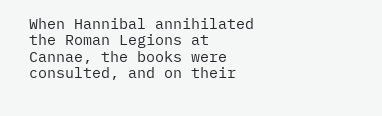When Hannibal annihilated the Roman Legions at Cannae, the books were consulted, and on their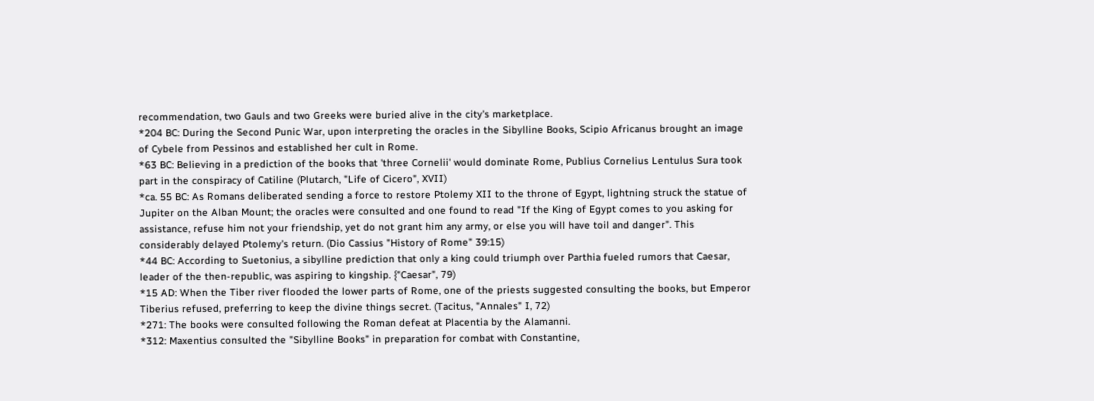recommendation, two Gauls and two Greeks were buried alive in the city's marketplace.
*204 BC: During the Second Punic War, upon interpreting the oracles in the Sibylline Books, Scipio Africanus brought an image of Cybele from Pessinos and established her cult in Rome.
*63 BC: Believing in a prediction of the books that 'three Cornelii' would dominate Rome, Publius Cornelius Lentulus Sura took part in the conspiracy of Catiline (Plutarch, "Life of Cicero", XVII)
*ca. 55 BC: As Romans deliberated sending a force to restore Ptolemy XII to the throne of Egypt, lightning struck the statue of Jupiter on the Alban Mount; the oracles were consulted and one found to read "If the King of Egypt comes to you asking for assistance, refuse him not your friendship, yet do not grant him any army, or else you will have toil and danger". This considerably delayed Ptolemy's return. (Dio Cassius "History of Rome" 39:15)
*44 BC: According to Suetonius, a sibylline prediction that only a king could triumph over Parthia fueled rumors that Caesar, leader of the then-republic, was aspiring to kingship. {"Caesar", 79)
*15 AD: When the Tiber river flooded the lower parts of Rome, one of the priests suggested consulting the books, but Emperor Tiberius refused, preferring to keep the divine things secret. (Tacitus, "Annales" I, 72)
*271: The books were consulted following the Roman defeat at Placentia by the Alamanni.
*312: Maxentius consulted the "Sibylline Books" in preparation for combat with Constantine,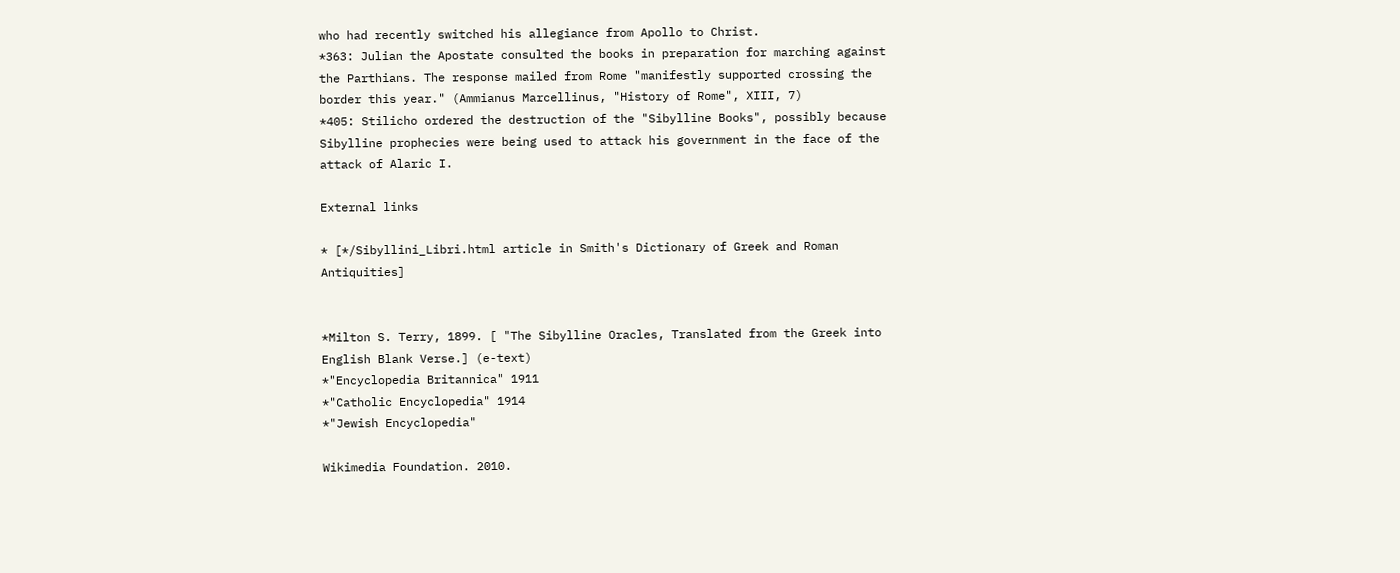who had recently switched his allegiance from Apollo to Christ.
*363: Julian the Apostate consulted the books in preparation for marching against the Parthians. The response mailed from Rome "manifestly supported crossing the border this year." (Ammianus Marcellinus, "History of Rome", XIII, 7)
*405: Stilicho ordered the destruction of the "Sibylline Books", possibly because Sibylline prophecies were being used to attack his government in the face of the attack of Alaric I.

External links

* [*/Sibyllini_Libri.html article in Smith's Dictionary of Greek and Roman Antiquities]


*Milton S. Terry, 1899. [ "The Sibylline Oracles, Translated from the Greek into English Blank Verse.] (e-text)
*"Encyclopedia Britannica" 1911
*"Catholic Encyclopedia" 1914
*"Jewish Encyclopedia"

Wikimedia Foundation. 2010.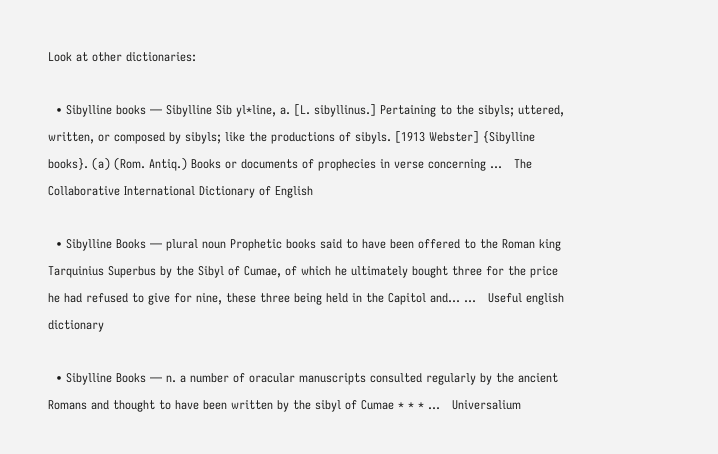Look at other dictionaries:

  • Sibylline books — Sibylline Sib yl*line, a. [L. sibyllinus.] Pertaining to the sibyls; uttered, written, or composed by sibyls; like the productions of sibyls. [1913 Webster] {Sibylline books}. (a) (Rom. Antiq.) Books or documents of prophecies in verse concerning …   The Collaborative International Dictionary of English

  • Sibylline Books — plural noun Prophetic books said to have been offered to the Roman king Tarquinius Superbus by the Sibyl of Cumae, of which he ultimately bought three for the price he had refused to give for nine, these three being held in the Capitol and… …   Useful english dictionary

  • Sibylline Books — n. a number of oracular manuscripts consulted regularly by the ancient Romans and thought to have been written by the sibyl of Cumae * * * …   Universalium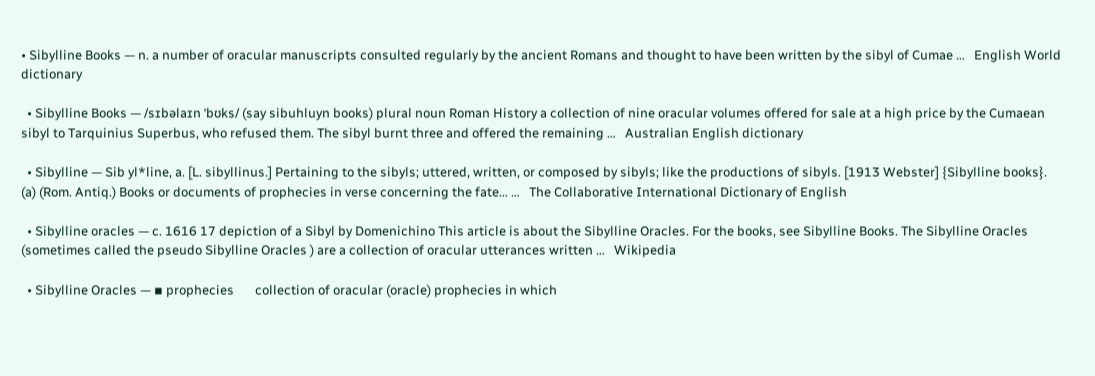• Sibylline Books — n. a number of oracular manuscripts consulted regularly by the ancient Romans and thought to have been written by the sibyl of Cumae …   English World dictionary

  • Sibylline Books — /sɪbəlaɪn ˈbʊks/ (say sibuhluyn books) plural noun Roman History a collection of nine oracular volumes offered for sale at a high price by the Cumaean sibyl to Tarquinius Superbus, who refused them. The sibyl burnt three and offered the remaining …   Australian English dictionary

  • Sibylline — Sib yl*line, a. [L. sibyllinus.] Pertaining to the sibyls; uttered, written, or composed by sibyls; like the productions of sibyls. [1913 Webster] {Sibylline books}. (a) (Rom. Antiq.) Books or documents of prophecies in verse concerning the fate… …   The Collaborative International Dictionary of English

  • Sibylline oracles — c. 1616 17 depiction of a Sibyl by Domenichino This article is about the Sibylline Oracles. For the books, see Sibylline Books. The Sibylline Oracles (sometimes called the pseudo Sibylline Oracles ) are a collection of oracular utterances written …   Wikipedia

  • Sibylline Oracles — ▪ prophecies       collection of oracular (oracle) prophecies in which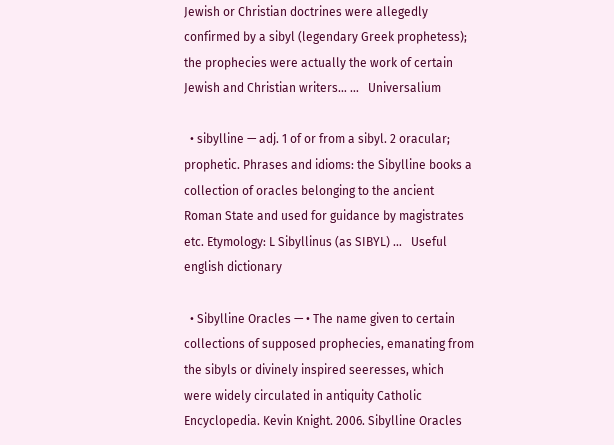Jewish or Christian doctrines were allegedly confirmed by a sibyl (legendary Greek prophetess); the prophecies were actually the work of certain Jewish and Christian writers… …   Universalium

  • sibylline — adj. 1 of or from a sibyl. 2 oracular; prophetic. Phrases and idioms: the Sibylline books a collection of oracles belonging to the ancient Roman State and used for guidance by magistrates etc. Etymology: L Sibyllinus (as SIBYL) …   Useful english dictionary

  • Sibylline Oracles — • The name given to certain collections of supposed prophecies, emanating from the sibyls or divinely inspired seeresses, which were widely circulated in antiquity Catholic Encyclopedia. Kevin Knight. 2006. Sibylline Oracles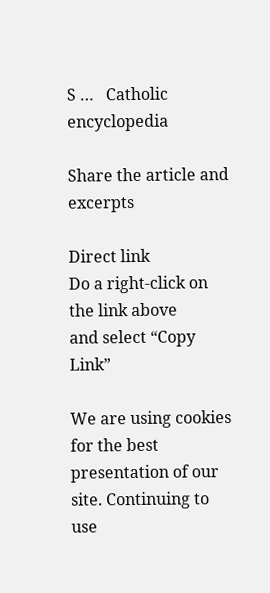S …   Catholic encyclopedia

Share the article and excerpts

Direct link
Do a right-click on the link above
and select “Copy Link”

We are using cookies for the best presentation of our site. Continuing to use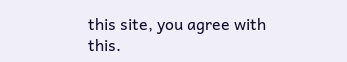this site, you agree with this.